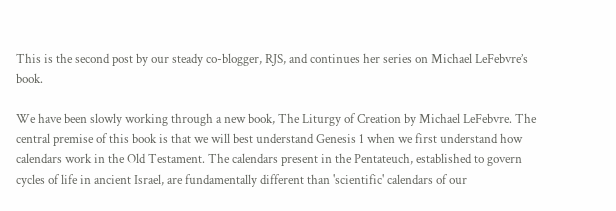This is the second post by our steady co-blogger, RJS, and continues her series on Michael LeFebvre’s book.

We have been slowly working through a new book, The Liturgy of Creation by Michael LeFebvre. The central premise of this book is that we will best understand Genesis 1 when we first understand how calendars work in the Old Testament. The calendars present in the Pentateuch, established to govern cycles of life in ancient Israel, are fundamentally different than 'scientific' calendars of our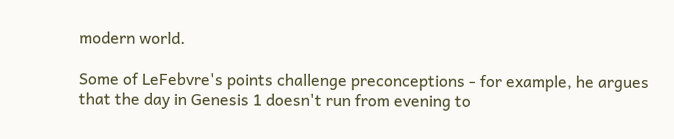modern world.

Some of LeFebvre's points challenge preconceptions - for example, he argues that the day in Genesis 1 doesn't run from evening to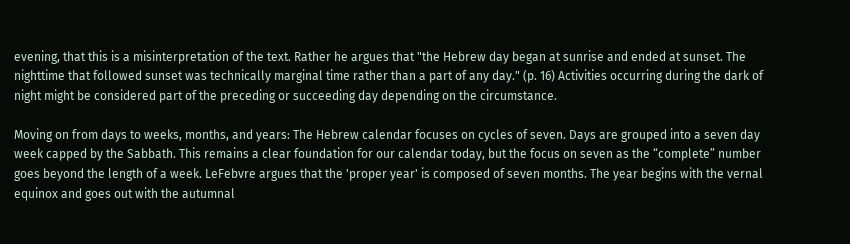evening, that this is a misinterpretation of the text. Rather he argues that "the Hebrew day began at sunrise and ended at sunset. The nighttime that followed sunset was technically marginal time rather than a part of any day." (p. 16) Activities occurring during the dark of night might be considered part of the preceding or succeeding day depending on the circumstance.

Moving on from days to weeks, months, and years: The Hebrew calendar focuses on cycles of seven. Days are grouped into a seven day week capped by the Sabbath. This remains a clear foundation for our calendar today, but the focus on seven as the “complete” number goes beyond the length of a week. LeFebvre argues that the 'proper year' is composed of seven months. The year begins with the vernal equinox and goes out with the autumnal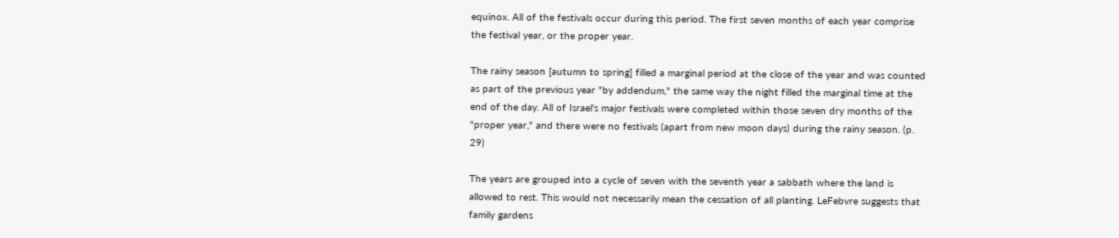equinox. All of the festivals occur during this period. The first seven months of each year comprise the festival year, or the proper year.

The rainy season [autumn to spring] filled a marginal period at the close of the year and was counted as part of the previous year "by addendum," the same way the night filled the marginal time at the end of the day. All of Israel's major festivals were completed within those seven dry months of the "proper year," and there were no festivals (apart from new moon days) during the rainy season. (p. 29)

The years are grouped into a cycle of seven with the seventh year a sabbath where the land is allowed to rest. This would not necessarily mean the cessation of all planting. LeFebvre suggests that family gardens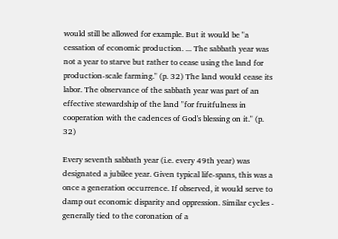would still be allowed for example. But it would be "a cessation of economic production. ... The sabbath year was not a year to starve but rather to cease using the land for production-scale farming." (p. 32) The land would cease its labor. The observance of the sabbath year was part of an effective stewardship of the land "for fruitfulness in cooperation with the cadences of God's blessing on it." (p. 32)

Every seventh sabbath year (i.e. every 49th year) was designated a jubilee year. Given typical life-spans, this was a once a generation occurrence. If observed, it would serve to damp out economic disparity and oppression. Similar cycles - generally tied to the coronation of a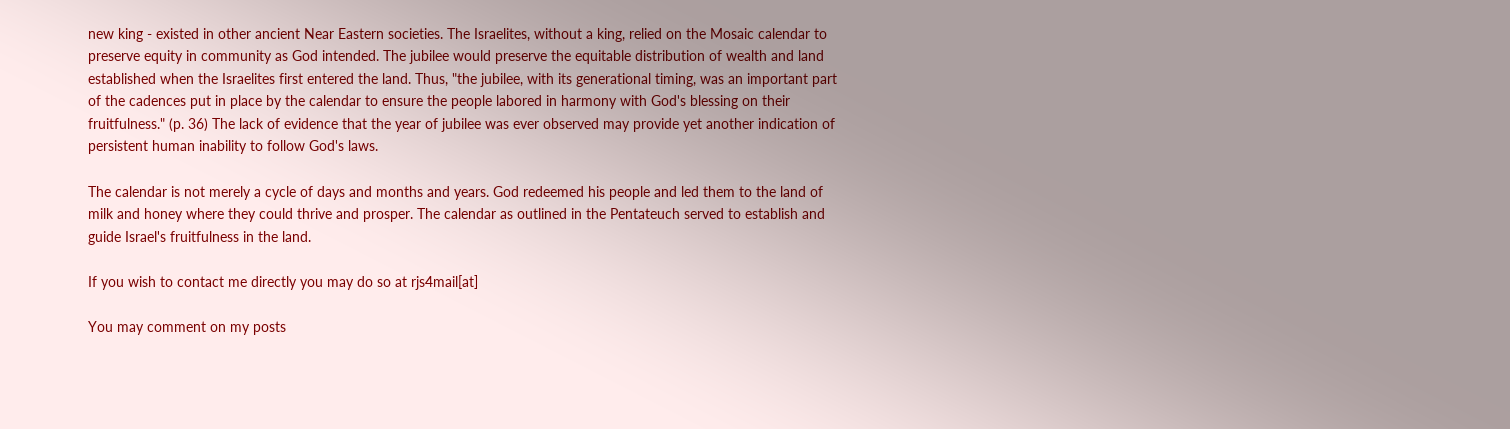new king - existed in other ancient Near Eastern societies. The Israelites, without a king, relied on the Mosaic calendar to preserve equity in community as God intended. The jubilee would preserve the equitable distribution of wealth and land established when the Israelites first entered the land. Thus, "the jubilee, with its generational timing, was an important part of the cadences put in place by the calendar to ensure the people labored in harmony with God's blessing on their fruitfulness." (p. 36) The lack of evidence that the year of jubilee was ever observed may provide yet another indication of persistent human inability to follow God's laws.

The calendar is not merely a cycle of days and months and years. God redeemed his people and led them to the land of milk and honey where they could thrive and prosper. The calendar as outlined in the Pentateuch served to establish and guide Israel's fruitfulness in the land.

If you wish to contact me directly you may do so at rjs4mail[at]

You may comment on my posts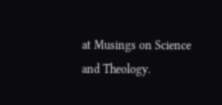at Musings on Science and Theology.